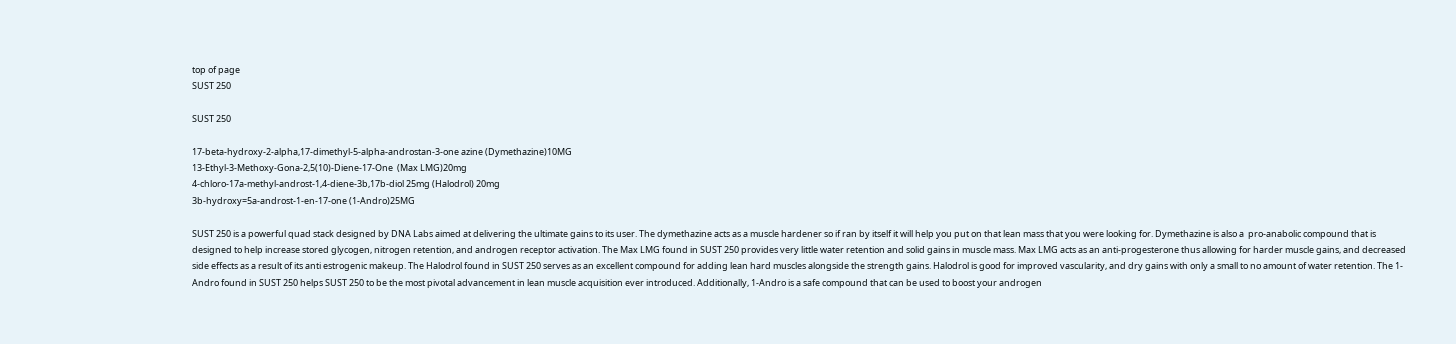top of page
SUST 250

SUST 250

17-beta-hydroxy-2-alpha,17-dimethyl-5-alpha-androstan-3-one azine (Dymethazine)10MG
13-Ethyl-3-Methoxy-Gona-2,5(10)-Diene-17-One  (Max LMG)20mg
4-chloro-17a-methyl-androst-1,4-diene-3b,17b-diol 25mg (Halodrol) 20mg
3b-hydroxy=5a-androst-1-en-17-one (1-Andro)25MG

SUST 250 is a powerful quad stack designed by DNA Labs aimed at delivering the ultimate gains to its user. The dymethazine acts as a muscle hardener so if ran by itself it will help you put on that lean mass that you were looking for. Dymethazine is also a  pro-anabolic compound that is designed to help increase stored glycogen, nitrogen retention, and androgen receptor activation. The Max LMG found in SUST 250 provides very little water retention and solid gains in muscle mass. Max LMG acts as an anti-progesterone thus allowing for harder muscle gains, and decreased side effects as a result of its anti estrogenic makeup. The Halodrol found in SUST 250 serves as an excellent compound for adding lean hard muscles alongside the strength gains. Halodrol is good for improved vascularity, and dry gains with only a small to no amount of water retention. The 1-Andro found in SUST 250 helps SUST 250 to be the most pivotal advancement in lean muscle acquisition ever introduced. Additionally, 1-Andro is a safe compound that can be used to boost your androgen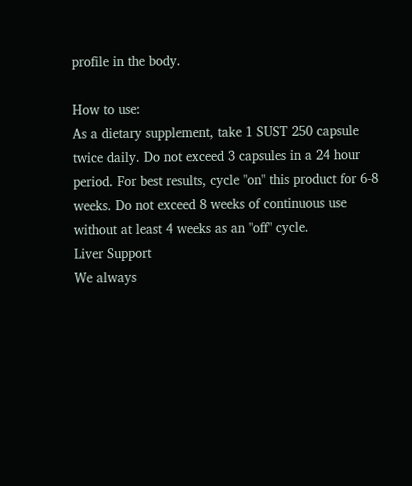profile in the body.

How to use:
As a dietary supplement, take 1 SUST 250 capsule twice daily. Do not exceed 3 capsules in a 24 hour period. For best results, cycle "on" this product for 6-8 weeks. Do not exceed 8 weeks of continuous use without at least 4 weeks as an "off" cycle.
Liver Support
We always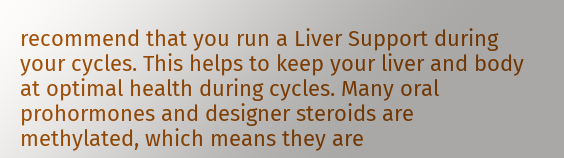recommend that you run a Liver Support during your cycles. This helps to keep your liver and body at optimal health during cycles. Many oral prohormones and designer steroids are methylated, which means they are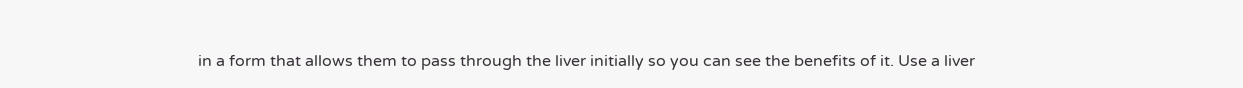in a form that allows them to pass through the liver initially so you can see the benefits of it. Use a liver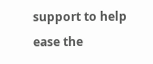support to help ease the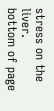stress on the liver.
bottom of page